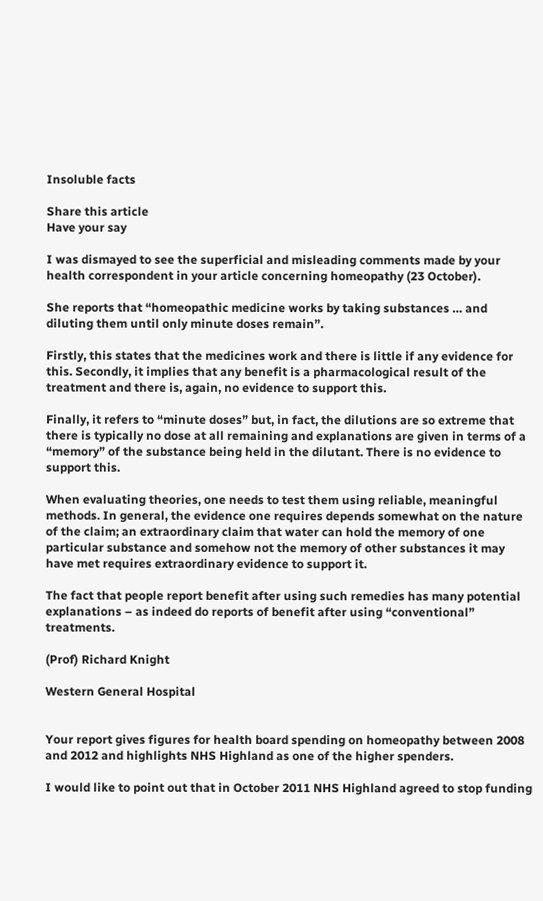Insoluble facts

Share this article
Have your say

I was dismayed to see the superficial and misleading comments made by your health correspondent in your article concerning homeopathy (23 October).

She reports that “homeopathic medicine works by taking substances … and diluting them until only minute doses remain”.

Firstly, this states that the medicines work and there is little if any evidence for this. Secondly, it implies that any benefit is a pharmacological result of the treatment and there is, again, no evidence to support this.

Finally, it refers to “minute doses” but, in fact, the dilutions are so extreme that there is typically no dose at all remaining and explanations are given in terms of a “memory” of the substance being held in the dilutant. There is no evidence to support this.

When evaluating theories, one needs to test them using reliable, meaningful methods. In general, the evidence one requires depends somewhat on the nature of the claim; an extraordinary claim that water can hold the memory of one particular substance and somehow not the memory of other substances it may have met requires extraordinary evidence to support it.

The fact that people report benefit after using such remedies has many potential explanations – as indeed do reports of benefit after using “conventional” treatments.

(Prof) Richard Knight

Western General Hospital


Your report gives figures for health board spending on homeopathy between 2008 and 2012 and highlights NHS Highland as one of the higher spenders.

I would like to point out that in October 2011 NHS Highland agreed to stop funding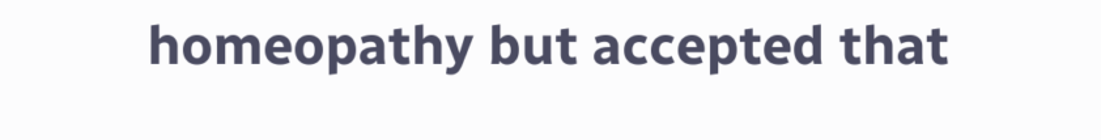homeopathy but accepted that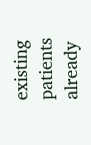existing patients already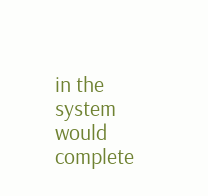in the system would complete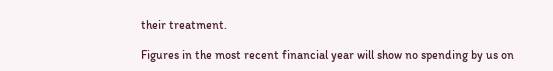their treatment.

Figures in the most recent financial year will show no spending by us on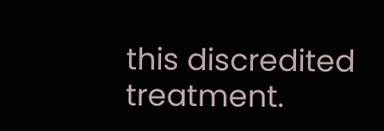this discredited treatment.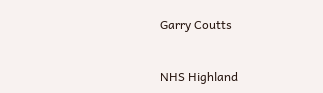Garry Coutts


NHS Highland